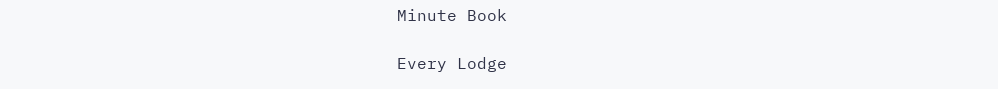Minute Book

Every Lodge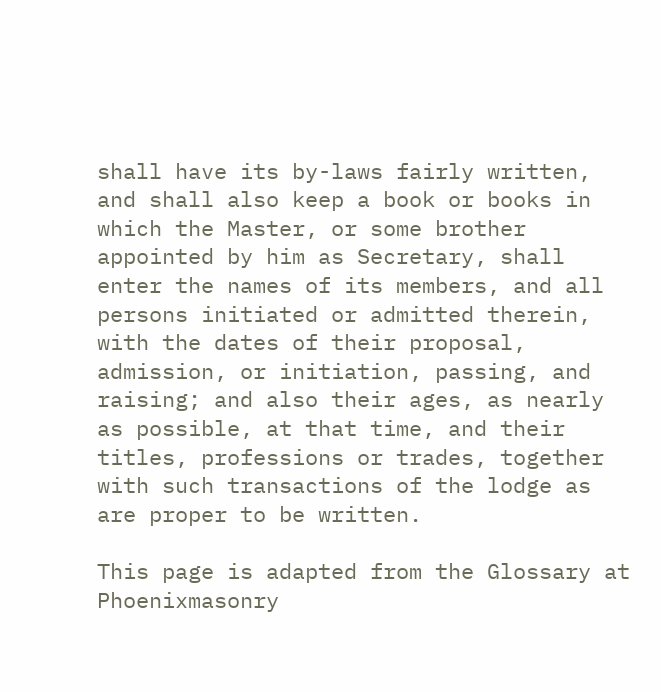shall have its by-laws fairly written, and shall also keep a book or books in which the Master, or some brother appointed by him as Secretary, shall enter the names of its members, and all persons initiated or admitted therein, with the dates of their proposal, admission, or initiation, passing, and raising; and also their ages, as nearly as possible, at that time, and their titles, professions or trades, together with such transactions of the lodge as are proper to be written.

This page is adapted from the Glossary at Phoenixmasonry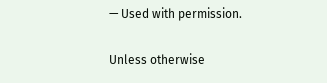— Used with permission.

Unless otherwise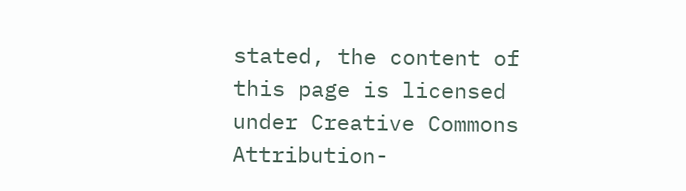stated, the content of this page is licensed under Creative Commons Attribution-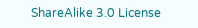ShareAlike 3.0 License